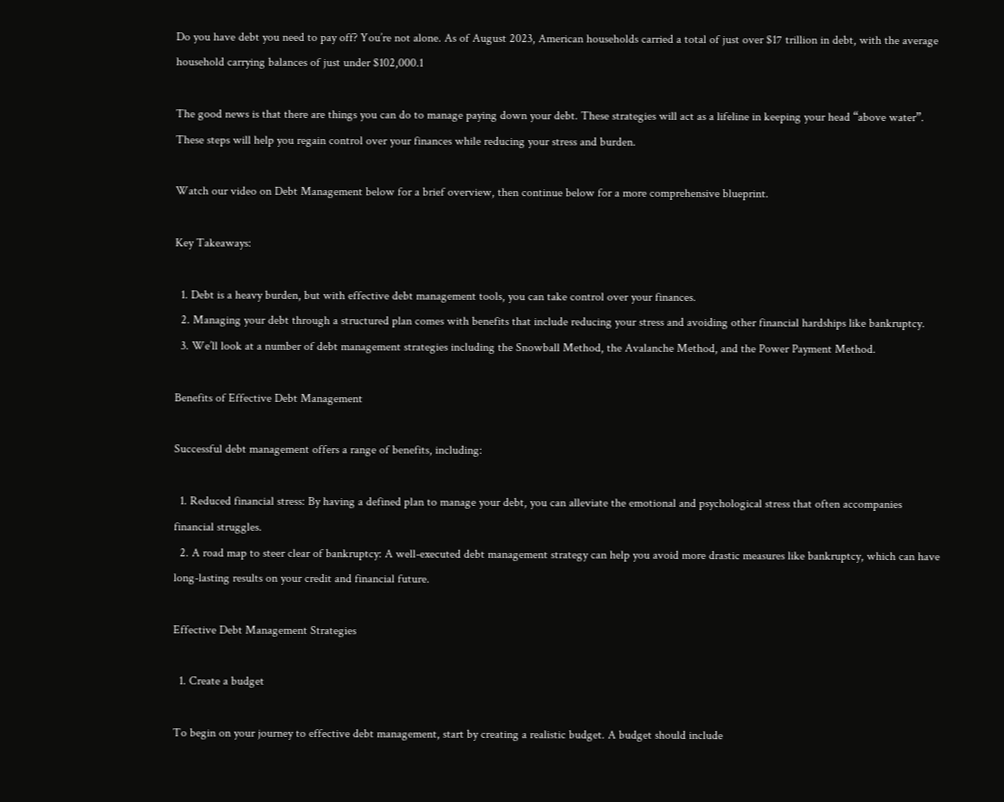Do you have debt you need to pay off? You’re not alone. As of August 2023, American households carried a total of just over $17 trillion in debt, with the average household carrying balances of just under $102,000.1

The good news is that there are things you can do to manage paying down your debt. These strategies will act as a lifeline in keeping your head “above water”. These steps will help you regain control over your finances while reducing your stress and burden.

Watch our video on Debt Management below for a brief overview, then continue below for a more comprehensive blueprint.

Key Takeaways:

  1. Debt is a heavy burden, but with effective debt management tools, you can take control over your finances.
  2. Managing your debt through a structured plan comes with benefits that include reducing your stress and avoiding other financial hardships like bankruptcy.
  3. We’ll look at a number of debt management strategies including the Snowball Method, the Avalanche Method, and the Power Payment Method.

Benefits of Effective Debt Management

Successful debt management offers a range of benefits, including:

  1. Reduced financial stress: By having a defined plan to manage your debt, you can alleviate the emotional and psychological stress that often accompanies financial struggles.
  2. A road map to steer clear of bankruptcy: A well-executed debt management strategy can help you avoid more drastic measures like bankruptcy, which can have long-lasting results on your credit and financial future.

Effective Debt Management Strategies

  1. Create a budget

To begin on your journey to effective debt management, start by creating a realistic budget. A budget should include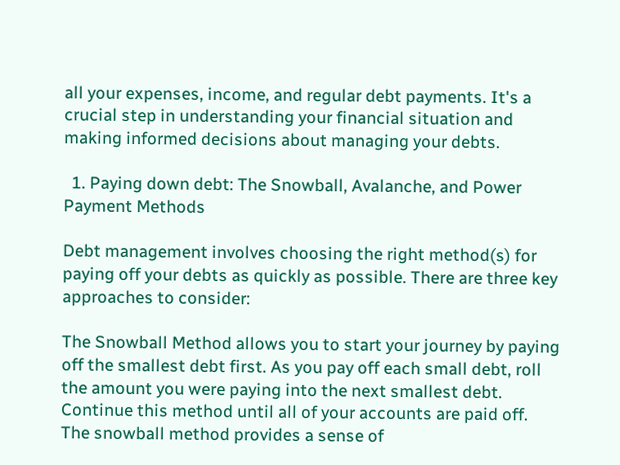all your expenses, income, and regular debt payments. It's a crucial step in understanding your financial situation and making informed decisions about managing your debts.

  1. Paying down debt: The Snowball, Avalanche, and Power Payment Methods

Debt management involves choosing the right method(s) for paying off your debts as quickly as possible. There are three key approaches to consider:

The Snowball Method allows you to start your journey by paying off the smallest debt first. As you pay off each small debt, roll the amount you were paying into the next smallest debt. Continue this method until all of your accounts are paid off. The snowball method provides a sense of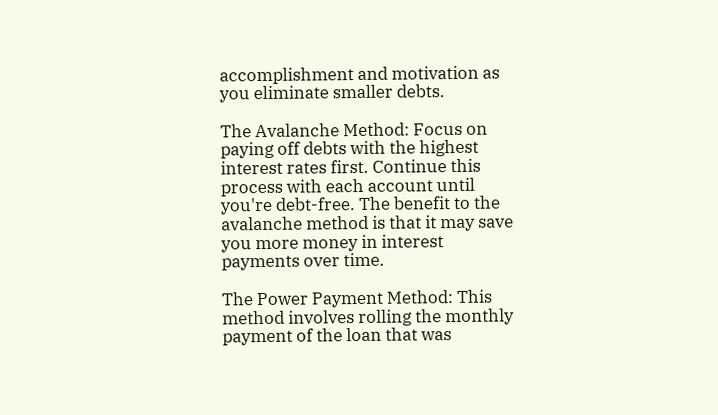accomplishment and motivation as you eliminate smaller debts.

The Avalanche Method: Focus on paying off debts with the highest interest rates first. Continue this process with each account until you're debt-free. The benefit to the avalanche method is that it may save you more money in interest payments over time.

The Power Payment Method: This method involves rolling the monthly payment of the loan that was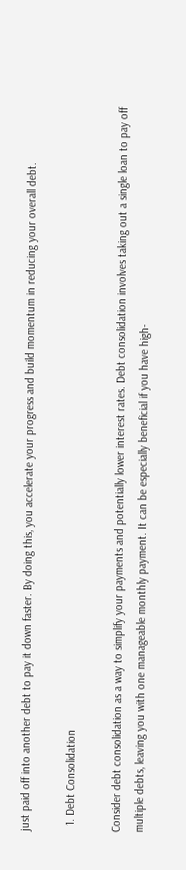just paid off into another debt to pay it down faster. By doing this, you accelerate your progress and build momentum in reducing your overall debt.

  1. Debt Consolidation

Consider debt consolidation as a way to simplify your payments and potentially lower interest rates. Debt consolidation involves taking out a single loan to pay off multiple debts, leaving you with one manageable monthly payment. It can be especially beneficial if you have high-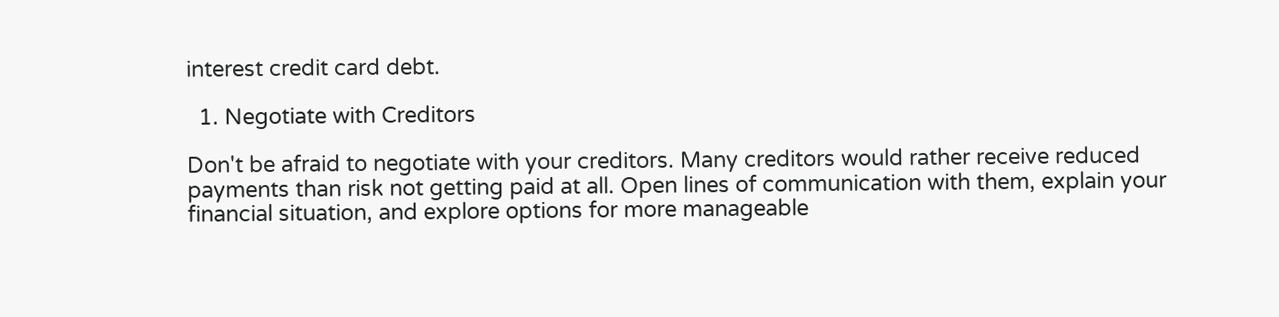interest credit card debt.

  1. Negotiate with Creditors

Don't be afraid to negotiate with your creditors. Many creditors would rather receive reduced payments than risk not getting paid at all. Open lines of communication with them, explain your financial situation, and explore options for more manageable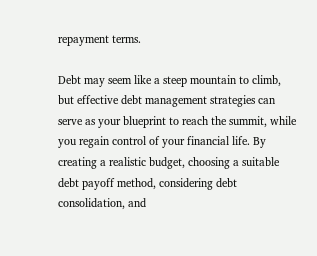repayment terms.

Debt may seem like a steep mountain to climb, but effective debt management strategies can serve as your blueprint to reach the summit, while you regain control of your financial life. By creating a realistic budget, choosing a suitable debt payoff method, considering debt consolidation, and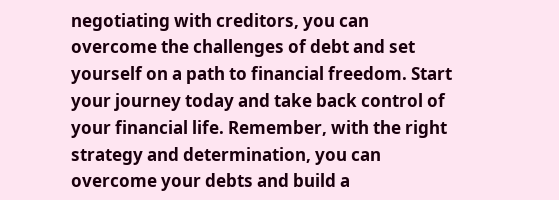negotiating with creditors, you can overcome the challenges of debt and set yourself on a path to financial freedom. Start your journey today and take back control of your financial life. Remember, with the right strategy and determination, you can overcome your debts and build a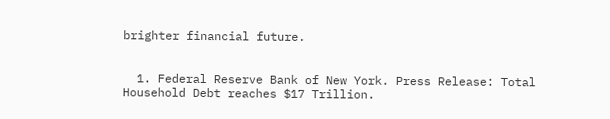brighter financial future.


  1. Federal Reserve Bank of New York. Press Release: Total Household Debt reaches $17 Trillion.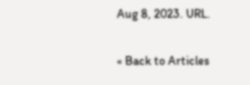Aug 8, 2023. URL.

« Back to Articles